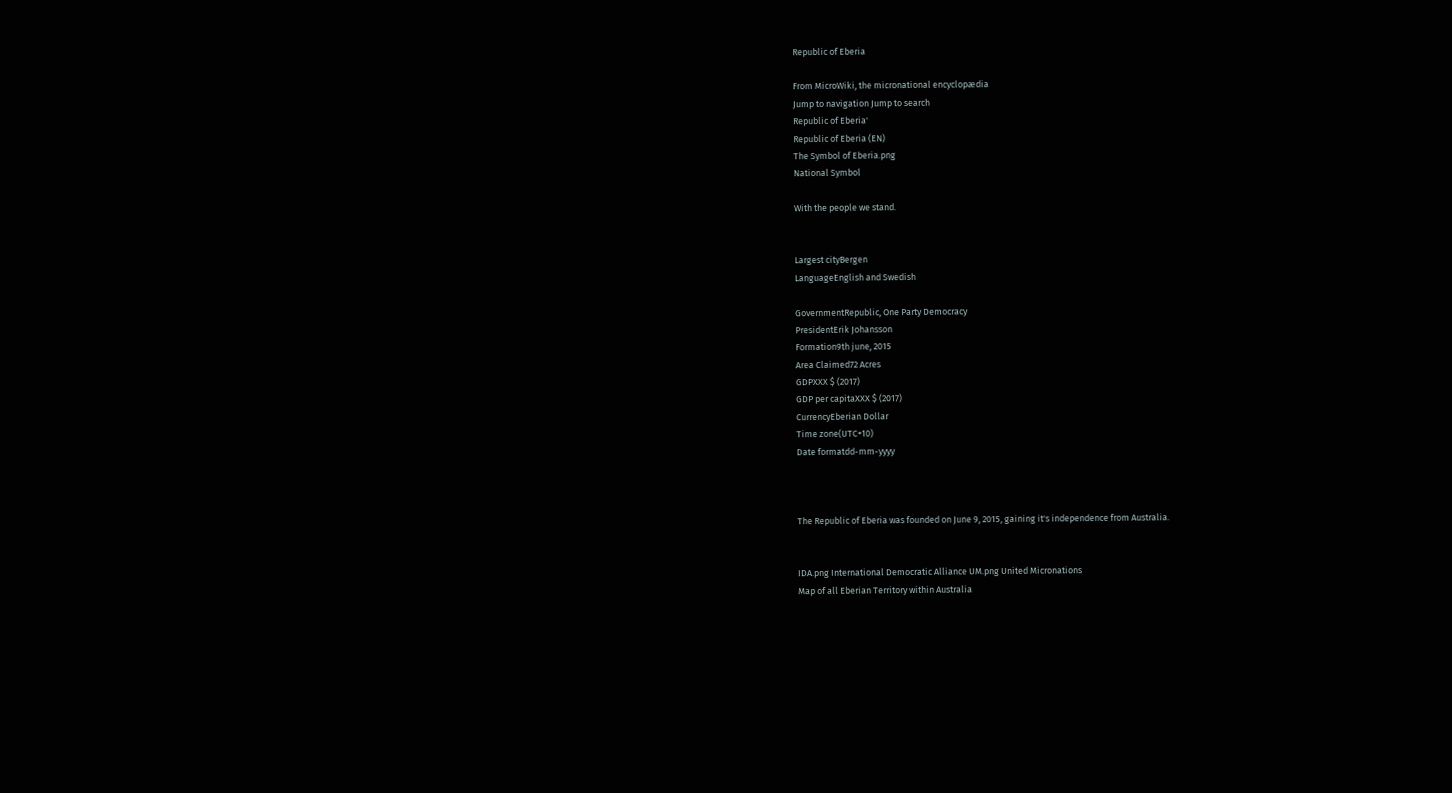Republic of Eberia

From MicroWiki, the micronational encyclopædia
Jump to navigation Jump to search
Republic of Eberia'
Republic of Eberia (EN)
The Symbol of Eberia.png
National Symbol

With the people we stand.


Largest cityBergen
LanguageEnglish and Swedish

GovernmentRepublic, One Party Democracy
PresidentErik Johansson
Formation9th june, 2015
Area Claimed72 Acres
GDPXXX $ (2017)
GDP per capitaXXX $ (2017)
CurrencyEberian Dollar
Time zone(UTC+10)
Date formatdd-mm-yyyy



The Republic of Eberia was founded on June 9, 2015, gaining it's independence from Australia.


IDA.png International Democratic Alliance UM.png United Micronations
Map of all Eberian Territory within Australia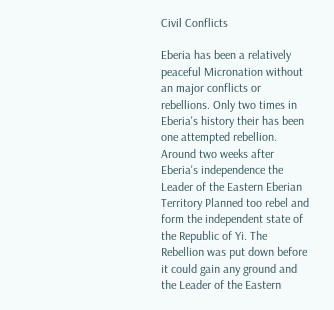Civil Conflicts

Eberia has been a relatively peaceful Micronation without an major conflicts or rebellions. Only two times in Eberia's history their has been one attempted rebellion. Around two weeks after Eberia's independence the Leader of the Eastern Eberian Territory Planned too rebel and form the independent state of the Republic of Yi. The Rebellion was put down before it could gain any ground and the Leader of the Eastern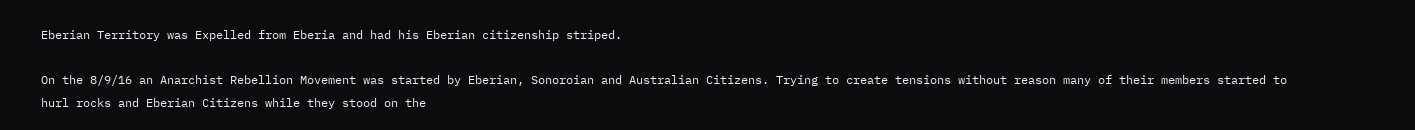Eberian Territory was Expelled from Eberia and had his Eberian citizenship striped.

On the 8/9/16 an Anarchist Rebellion Movement was started by Eberian, Sonoroian and Australian Citizens. Trying to create tensions without reason many of their members started to hurl rocks and Eberian Citizens while they stood on the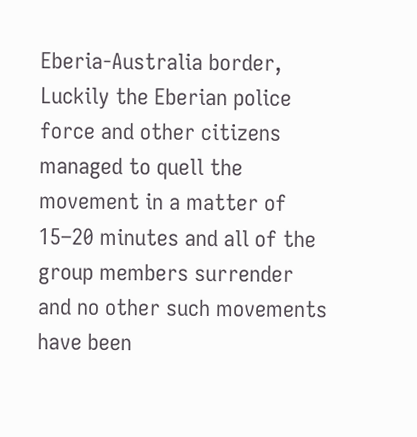Eberia-Australia border, Luckily the Eberian police force and other citizens managed to quell the movement in a matter of 15–20 minutes and all of the group members surrender and no other such movements have been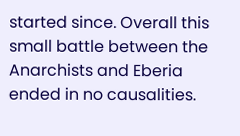started since. Overall this small battle between the Anarchists and Eberia ended in no causalities.